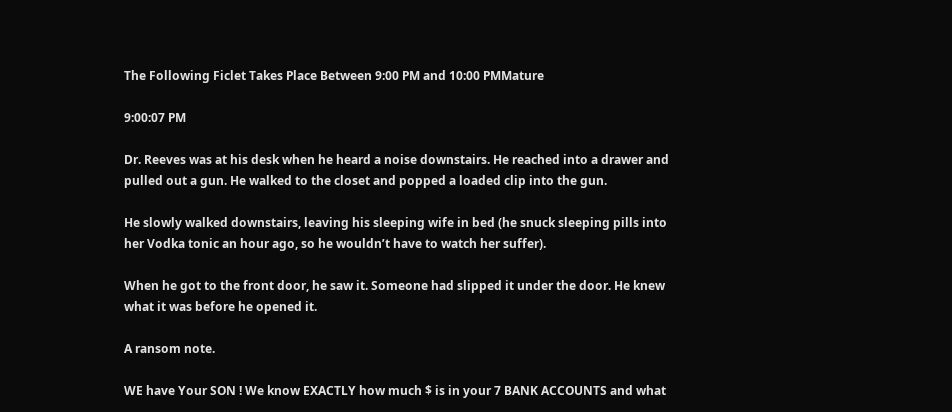The Following Ficlet Takes Place Between 9:00 PM and 10:00 PMMature

9:00:07 PM

Dr. Reeves was at his desk when he heard a noise downstairs. He reached into a drawer and pulled out a gun. He walked to the closet and popped a loaded clip into the gun.

He slowly walked downstairs, leaving his sleeping wife in bed (he snuck sleeping pills into her Vodka tonic an hour ago, so he wouldn’t have to watch her suffer).

When he got to the front door, he saw it. Someone had slipped it under the door. He knew what it was before he opened it.

A ransom note.

WE have Your SON ! We know EXACTLY how much $ is in your 7 BANK ACCOUNTS and what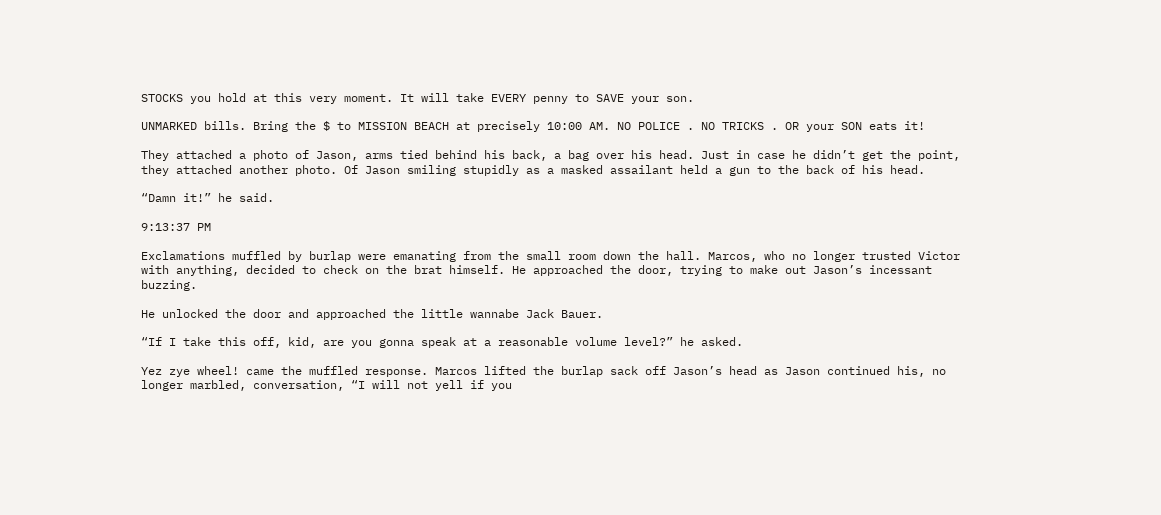STOCKS you hold at this very moment. It will take EVERY penny to SAVE your son.

UNMARKED bills. Bring the $ to MISSION BEACH at precisely 10:00 AM. NO POLICE . NO TRICKS . OR your SON eats it!

They attached a photo of Jason, arms tied behind his back, a bag over his head. Just in case he didn’t get the point, they attached another photo. Of Jason smiling stupidly as a masked assailant held a gun to the back of his head.

“Damn it!” he said.

9:13:37 PM

Exclamations muffled by burlap were emanating from the small room down the hall. Marcos, who no longer trusted Victor with anything, decided to check on the brat himself. He approached the door, trying to make out Jason’s incessant buzzing.

He unlocked the door and approached the little wannabe Jack Bauer.

“If I take this off, kid, are you gonna speak at a reasonable volume level?” he asked.

Yez zye wheel! came the muffled response. Marcos lifted the burlap sack off Jason’s head as Jason continued his, no longer marbled, conversation, “I will not yell if you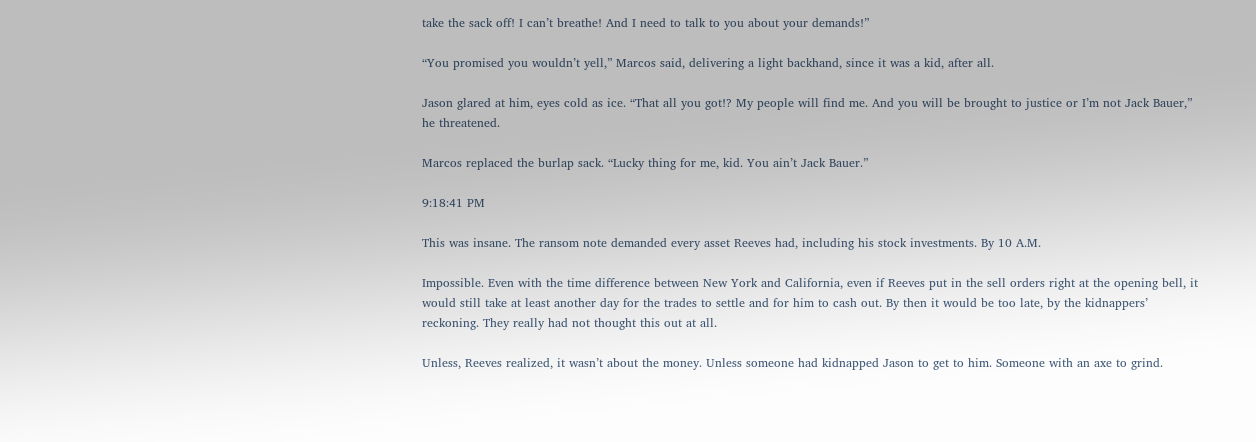take the sack off! I can’t breathe! And I need to talk to you about your demands!”

“You promised you wouldn’t yell,” Marcos said, delivering a light backhand, since it was a kid, after all.

Jason glared at him, eyes cold as ice. “That all you got!? My people will find me. And you will be brought to justice or I’m not Jack Bauer,” he threatened.

Marcos replaced the burlap sack. “Lucky thing for me, kid. You ain’t Jack Bauer.”

9:18:41 PM

This was insane. The ransom note demanded every asset Reeves had, including his stock investments. By 10 A.M.

Impossible. Even with the time difference between New York and California, even if Reeves put in the sell orders right at the opening bell, it would still take at least another day for the trades to settle and for him to cash out. By then it would be too late, by the kidnappers’ reckoning. They really had not thought this out at all.

Unless, Reeves realized, it wasn’t about the money. Unless someone had kidnapped Jason to get to him. Someone with an axe to grind.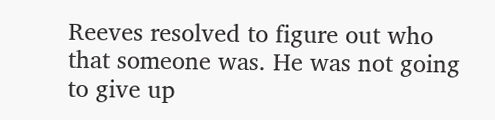Reeves resolved to figure out who that someone was. He was not going to give up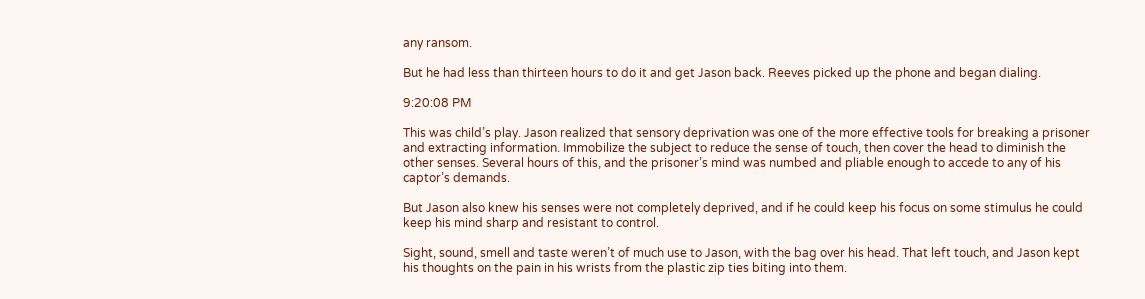any ransom.

But he had less than thirteen hours to do it and get Jason back. Reeves picked up the phone and began dialing.

9:20:08 PM

This was child’s play. Jason realized that sensory deprivation was one of the more effective tools for breaking a prisoner and extracting information. Immobilize the subject to reduce the sense of touch, then cover the head to diminish the other senses. Several hours of this, and the prisoner’s mind was numbed and pliable enough to accede to any of his captor’s demands.

But Jason also knew his senses were not completely deprived, and if he could keep his focus on some stimulus he could keep his mind sharp and resistant to control.

Sight, sound, smell and taste weren’t of much use to Jason, with the bag over his head. That left touch, and Jason kept his thoughts on the pain in his wrists from the plastic zip ties biting into them.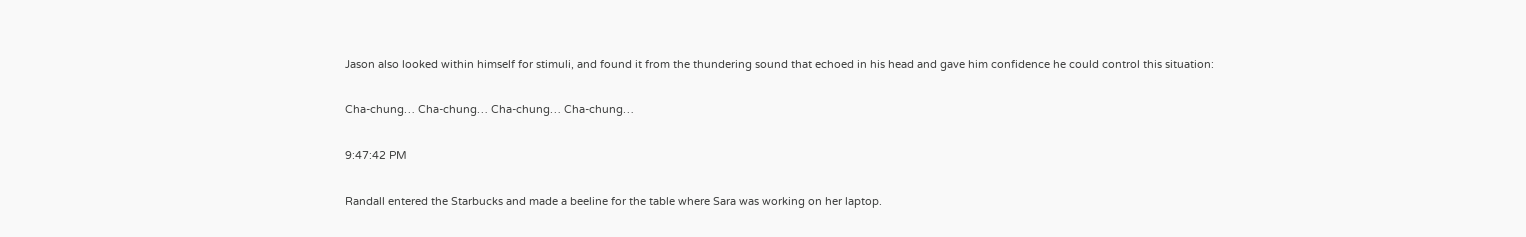Jason also looked within himself for stimuli, and found it from the thundering sound that echoed in his head and gave him confidence he could control this situation:

Cha-chung… Cha-chung… Cha-chung… Cha-chung…

9:47:42 PM

Randall entered the Starbucks and made a beeline for the table where Sara was working on her laptop.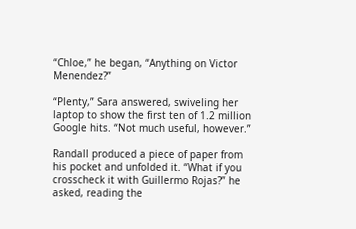“Chloe,” he began, “Anything on Victor Menendez?”

“Plenty,” Sara answered, swiveling her laptop to show the first ten of 1.2 million Google hits. “Not much useful, however.”

Randall produced a piece of paper from his pocket and unfolded it. “What if you crosscheck it with Guillermo Rojas?” he asked, reading the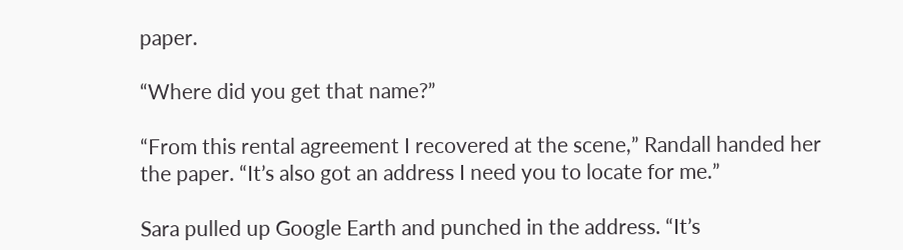paper.

“Where did you get that name?”

“From this rental agreement I recovered at the scene,” Randall handed her the paper. “It’s also got an address I need you to locate for me.”

Sara pulled up Google Earth and punched in the address. “It’s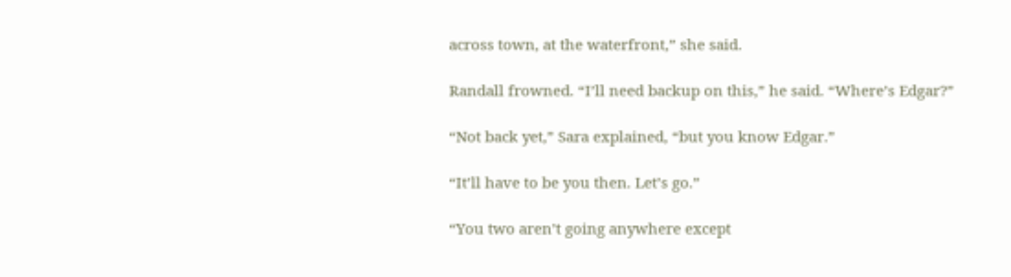across town, at the waterfront,” she said.

Randall frowned. “I’ll need backup on this,” he said. “Where’s Edgar?”

“Not back yet,” Sara explained, “but you know Edgar.”

“It’ll have to be you then. Let’s go.”

“You two aren’t going anywhere except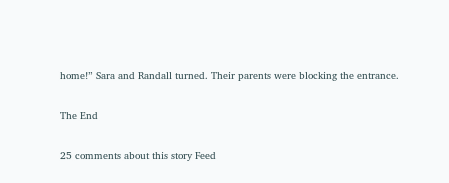home!” Sara and Randall turned. Their parents were blocking the entrance.

The End

25 comments about this story Feed